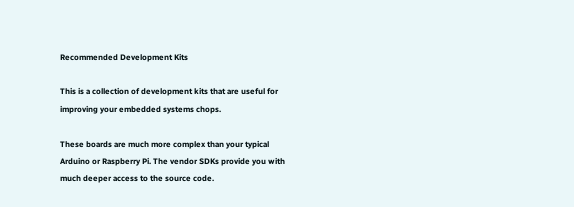Recommended Development Kits

This is a collection of development kits that are useful for improving your embedded systems chops.

These boards are much more complex than your typical Arduino or Raspberry Pi. The vendor SDKs provide you with much deeper access to the source code.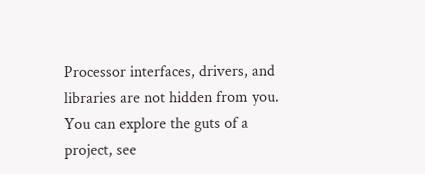Processor interfaces, drivers, and libraries are not hidden from you. You can explore the guts of a project, see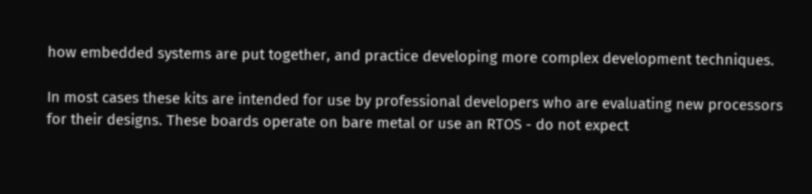how embedded systems are put together, and practice developing more complex development techniques.

In most cases these kits are intended for use by professional developers who are evaluating new processors for their designs. These boards operate on bare metal or use an RTOS - do not expect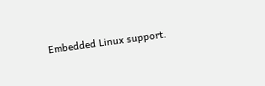Embedded Linux support.